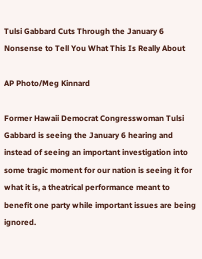Tulsi Gabbard Cuts Through the January 6 Nonsense to Tell You What This Is Really About

AP Photo/Meg Kinnard

Former Hawaii Democrat Congresswoman Tulsi Gabbard is seeing the January 6 hearing and instead of seeing an important investigation into some tragic moment for our nation is seeing it for what it is, a theatrical performance meant to benefit one party while important issues are being ignored.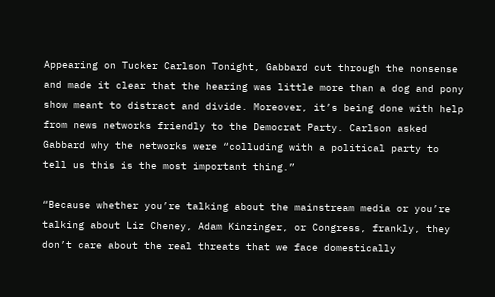Appearing on Tucker Carlson Tonight, Gabbard cut through the nonsense and made it clear that the hearing was little more than a dog and pony show meant to distract and divide. Moreover, it’s being done with help from news networks friendly to the Democrat Party. Carlson asked Gabbard why the networks were “colluding with a political party to tell us this is the most important thing.”

“Because whether you’re talking about the mainstream media or you’re talking about Liz Cheney, Adam Kinzinger, or Congress, frankly, they don’t care about the real threats that we face domestically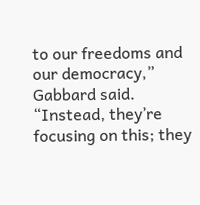to our freedoms and our democracy,” Gabbard said. “Instead, they’re focusing on this; they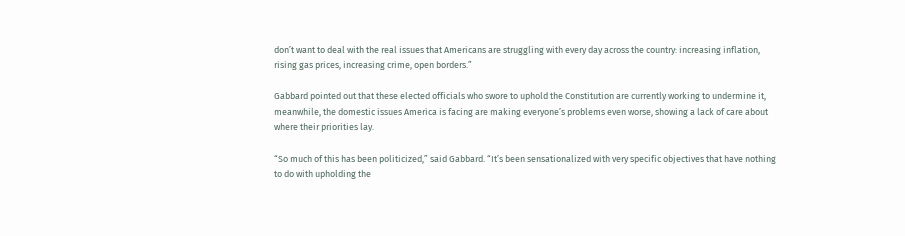don’t want to deal with the real issues that Americans are struggling with every day across the country: increasing inflation, rising gas prices, increasing crime, open borders.”

Gabbard pointed out that these elected officials who swore to uphold the Constitution are currently working to undermine it, meanwhile, the domestic issues America is facing are making everyone’s problems even worse, showing a lack of care about where their priorities lay.

“So much of this has been politicized,” said Gabbard. “It’s been sensationalized with very specific objectives that have nothing to do with upholding the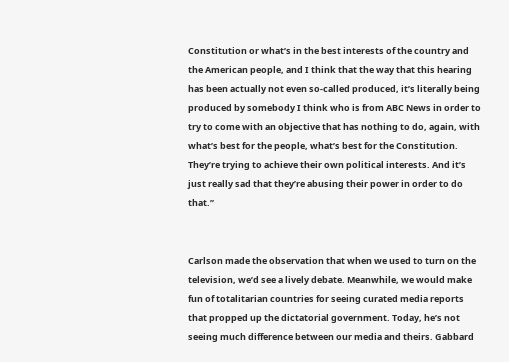Constitution or what’s in the best interests of the country and the American people, and I think that the way that this hearing has been actually not even so-called produced, it’s literally being produced by somebody I think who is from ABC News in order to try to come with an objective that has nothing to do, again, with what’s best for the people, what’s best for the Constitution. They’re trying to achieve their own political interests. And it’s just really sad that they’re abusing their power in order to do that.”


Carlson made the observation that when we used to turn on the television, we’d see a lively debate. Meanwhile, we would make fun of totalitarian countries for seeing curated media reports that propped up the dictatorial government. Today, he’s not seeing much difference between our media and theirs. Gabbard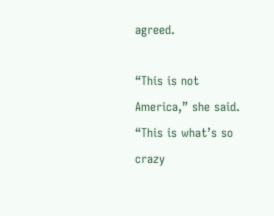agreed.

“This is not America,” she said. “This is what’s so crazy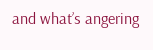and what’s angering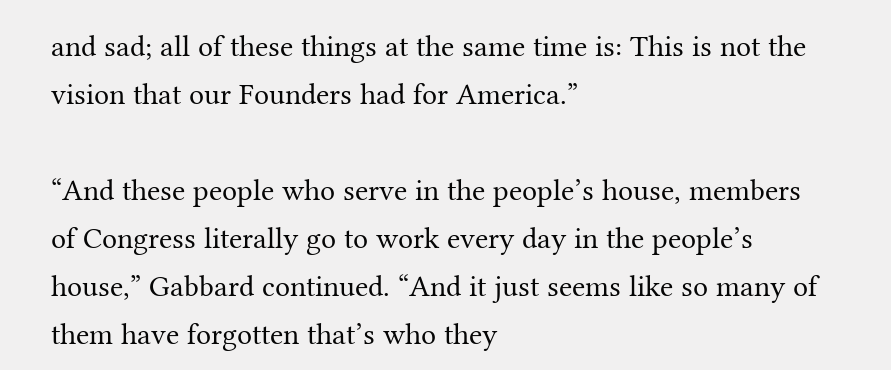and sad; all of these things at the same time is: This is not the vision that our Founders had for America.”

“And these people who serve in the people’s house, members of Congress literally go to work every day in the people’s house,” Gabbard continued. “And it just seems like so many of them have forgotten that’s who they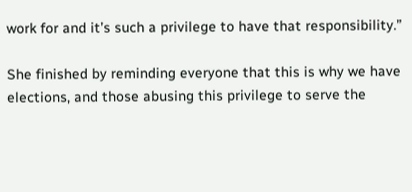work for and it’s such a privilege to have that responsibility.”

She finished by reminding everyone that this is why we have elections, and those abusing this privilege to serve the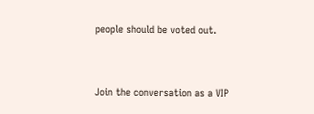people should be voted out.


Join the conversation as a VIP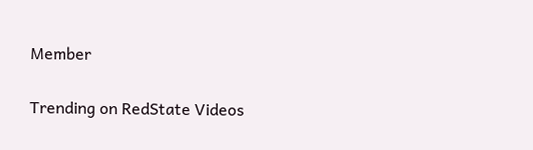Member

Trending on RedState Videos